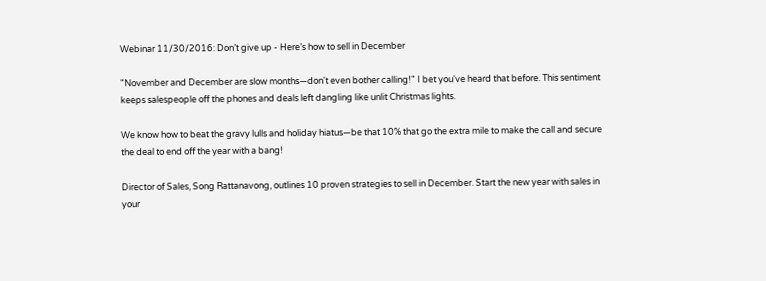Webinar 11/30/2016: Don’t give up - Here’s how to sell in December

"November and December are slow months—don't even bother calling!" I bet you've heard that before. This sentiment keeps salespeople off the phones and deals left dangling like unlit Christmas lights.

We know how to beat the gravy lulls and holiday hiatus—be that 10% that go the extra mile to make the call and secure the deal to end off the year with a bang!

Director of Sales, Song Rattanavong, outlines 10 proven strategies to sell in December. Start the new year with sales in your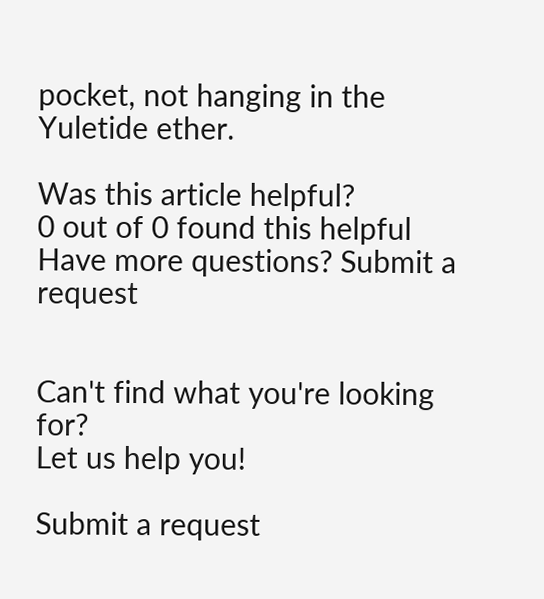pocket, not hanging in the Yuletide ether.

Was this article helpful?
0 out of 0 found this helpful
Have more questions? Submit a request


Can't find what you're looking for?
Let us help you!

Submit a request